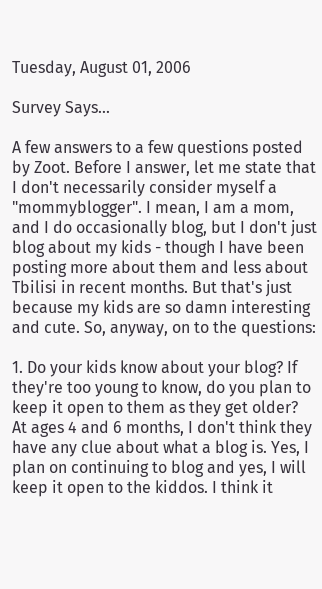Tuesday, August 01, 2006

Survey Says...

A few answers to a few questions posted by Zoot. Before I answer, let me state that I don't necessarily consider myself a "mommyblogger". I mean, I am a mom, and I do occasionally blog, but I don't just blog about my kids - though I have been posting more about them and less about Tbilisi in recent months. But that's just because my kids are so damn interesting and cute. So, anyway, on to the questions:

1. Do your kids know about your blog? If they're too young to know, do you plan to keep it open to them as they get older?
At ages 4 and 6 months, I don't think they have any clue about what a blog is. Yes, I plan on continuing to blog and yes, I will keep it open to the kiddos. I think it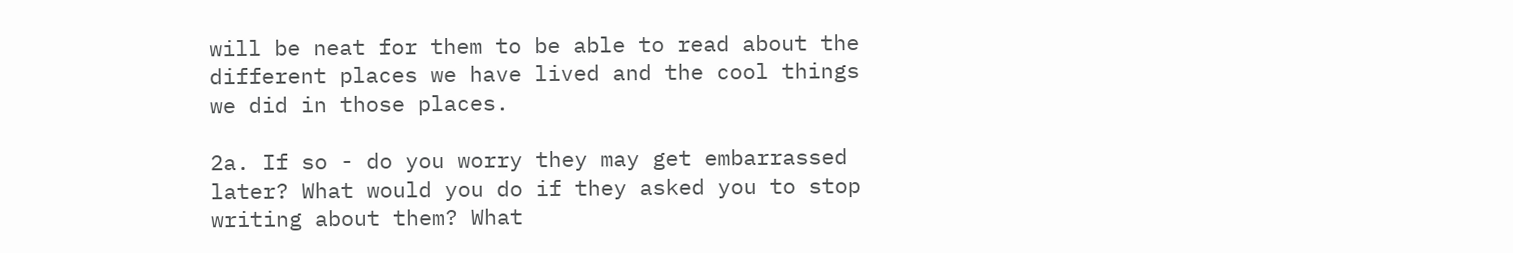will be neat for them to be able to read about the different places we have lived and the cool things we did in those places.

2a. If so - do you worry they may get embarrassed later? What would you do if they asked you to stop writing about them? What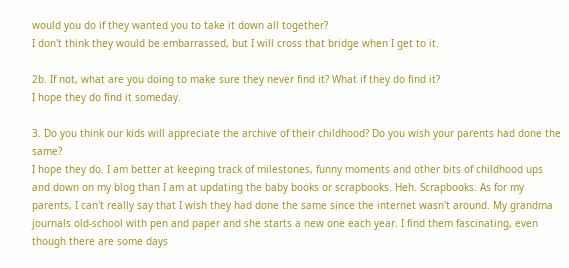would you do if they wanted you to take it down all together?
I don't think they would be embarrassed, but I will cross that bridge when I get to it.

2b. If not, what are you doing to make sure they never find it? What if they do find it?
I hope they do find it someday.

3. Do you think our kids will appreciate the archive of their childhood? Do you wish your parents had done the same?
I hope they do. I am better at keeping track of milestones, funny moments and other bits of childhood ups and down on my blog than I am at updating the baby books or scrapbooks. Heh. Scrapbooks. As for my parents, I can't really say that I wish they had done the same since the internet wasn't around. My grandma journals old-school with pen and paper and she starts a new one each year. I find them fascinating, even though there are some days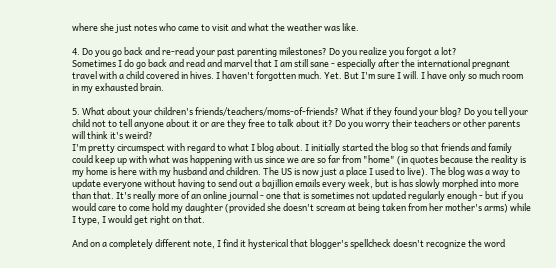where she just notes who came to visit and what the weather was like.

4. Do you go back and re-read your past parenting milestones? Do you realize you forgot a lot?
Sometimes I do go back and read and marvel that I am still sane - especially after the international pregnant travel with a child covered in hives. I haven't forgotten much. Yet. But I'm sure I will. I have only so much room in my exhausted brain.

5. What about your children's friends/teachers/moms-of-friends? What if they found your blog? Do you tell your child not to tell anyone about it or are they free to talk about it? Do you worry their teachers or other parents will think it's weird?
I'm pretty circumspect with regard to what I blog about. I initially started the blog so that friends and family could keep up with what was happening with us since we are so far from "home" (in quotes because the reality is my home is here with my husband and children. The US is now just a place I used to live). The blog was a way to update everyone without having to send out a bajillion emails every week, but is has slowly morphed into more than that. It's really more of an online journal - one that is sometimes not updated regularly enough - but if you would care to come hold my daughter (provided she doesn't scream at being taken from her mother's arms) while I type, I would get right on that.

And on a completely different note, I find it hysterical that blogger's spellcheck doesn't recognize the word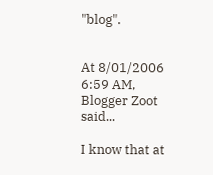"blog".


At 8/01/2006 6:59 AM, Blogger Zoot said...

I know that at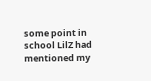some point in school LilZ had mentioned my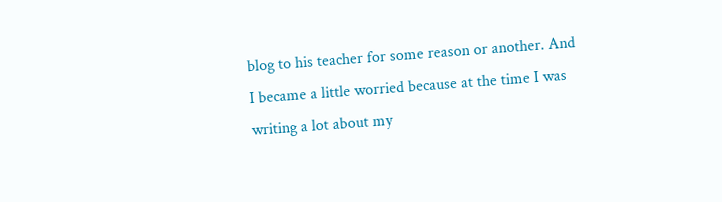blog to his teacher for some reason or another. And I became a little worried because at the time I was writing a lot about my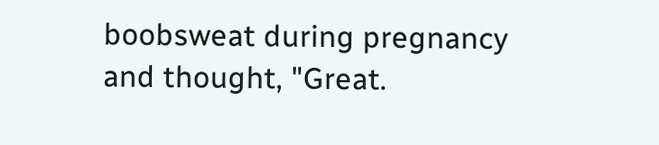boobsweat during pregnancy and thought, "Great.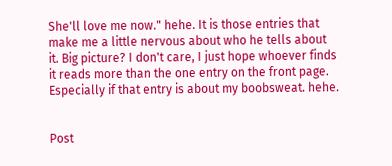She'll love me now." hehe. It is those entries that make me a little nervous about who he tells about it. Big picture? I don't care, I just hope whoever finds it reads more than the one entry on the front page. Especially if that entry is about my boobsweat. hehe.


Post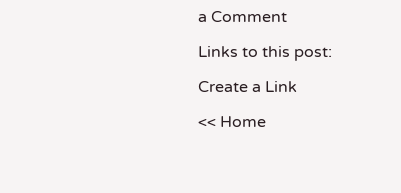a Comment

Links to this post:

Create a Link

<< Home